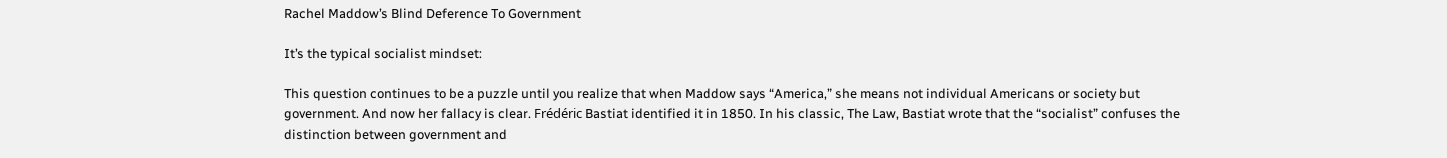Rachel Maddow’s Blind Deference To Government

It’s the typical socialist mindset:

This question continues to be a puzzle until you realize that when Maddow says “America,” she means not individual Americans or society but government. And now her fallacy is clear. Frédéric Bastiat identified it in 1850. In his classic, The Law, Bastiat wrote that the “socialist” confuses the distinction between government and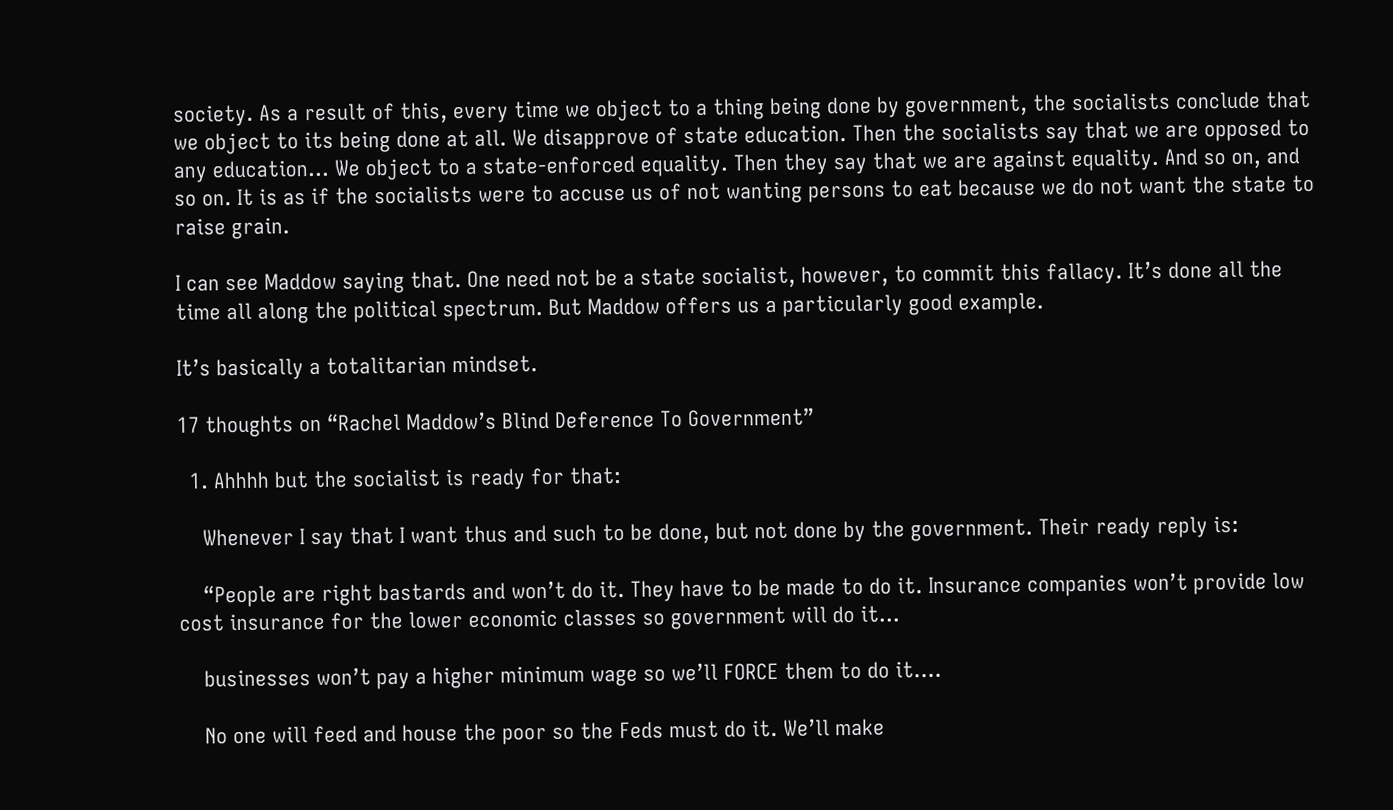society. As a result of this, every time we object to a thing being done by government, the socialists conclude that we object to its being done at all. We disapprove of state education. Then the socialists say that we are opposed to any education… We object to a state-enforced equality. Then they say that we are against equality. And so on, and so on. It is as if the socialists were to accuse us of not wanting persons to eat because we do not want the state to raise grain.

I can see Maddow saying that. One need not be a state socialist, however, to commit this fallacy. It’s done all the time all along the political spectrum. But Maddow offers us a particularly good example.

It’s basically a totalitarian mindset.

17 thoughts on “Rachel Maddow’s Blind Deference To Government”

  1. Ahhhh but the socialist is ready for that:

    Whenever I say that I want thus and such to be done, but not done by the government. Their ready reply is:

    “People are right bastards and won’t do it. They have to be made to do it. Insurance companies won’t provide low cost insurance for the lower economic classes so government will do it…

    businesses won’t pay a higher minimum wage so we’ll FORCE them to do it….

    No one will feed and house the poor so the Feds must do it. We’ll make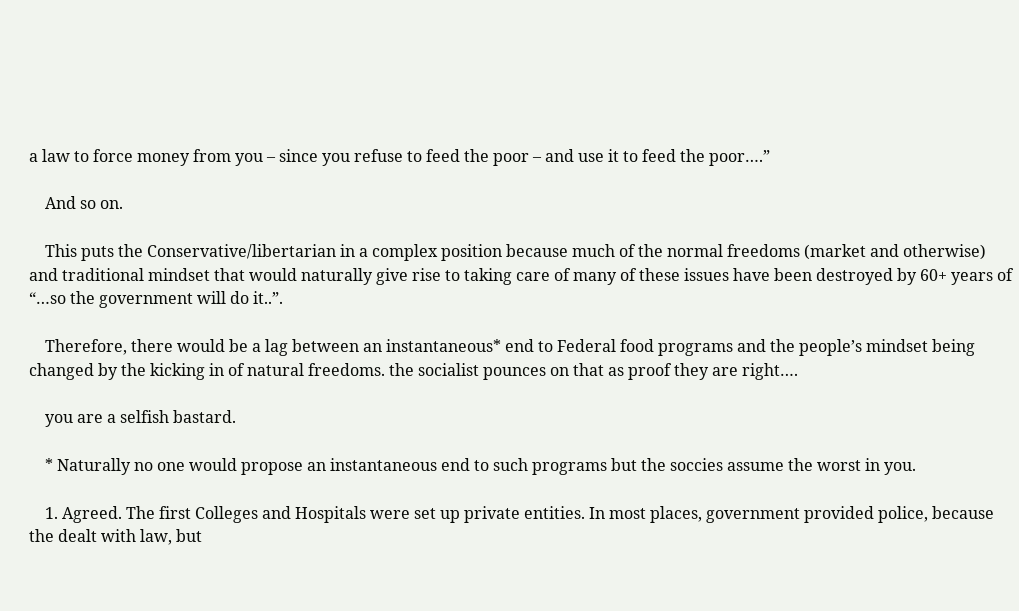a law to force money from you – since you refuse to feed the poor – and use it to feed the poor….”

    And so on.

    This puts the Conservative/libertarian in a complex position because much of the normal freedoms (market and otherwise) and traditional mindset that would naturally give rise to taking care of many of these issues have been destroyed by 60+ years of “…so the government will do it..”.

    Therefore, there would be a lag between an instantaneous* end to Federal food programs and the people’s mindset being changed by the kicking in of natural freedoms. the socialist pounces on that as proof they are right….

    you are a selfish bastard.

    * Naturally no one would propose an instantaneous end to such programs but the soccies assume the worst in you.

    1. Agreed. The first Colleges and Hospitals were set up private entities. In most places, government provided police, because the dealt with law, but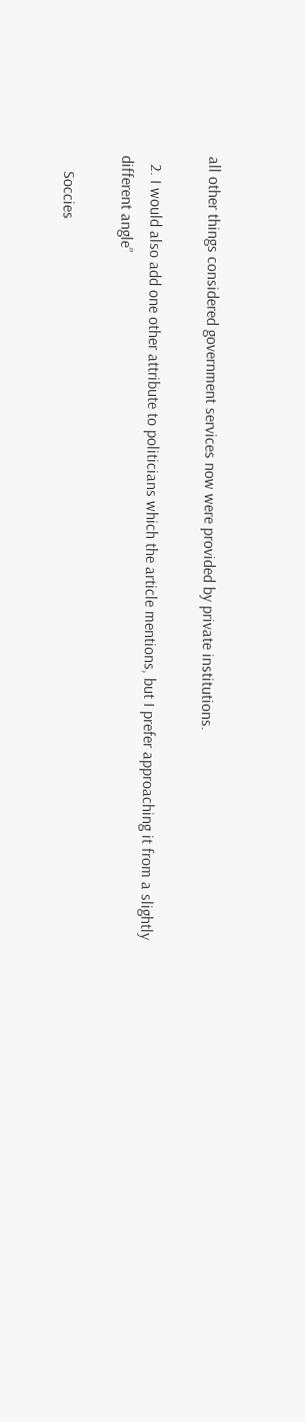all other things considered government services now were provided by private institutions.

  2. I would also add one other attribute to politicians which the article mentions, but I prefer approaching it from a slightly different angle”

    Soccies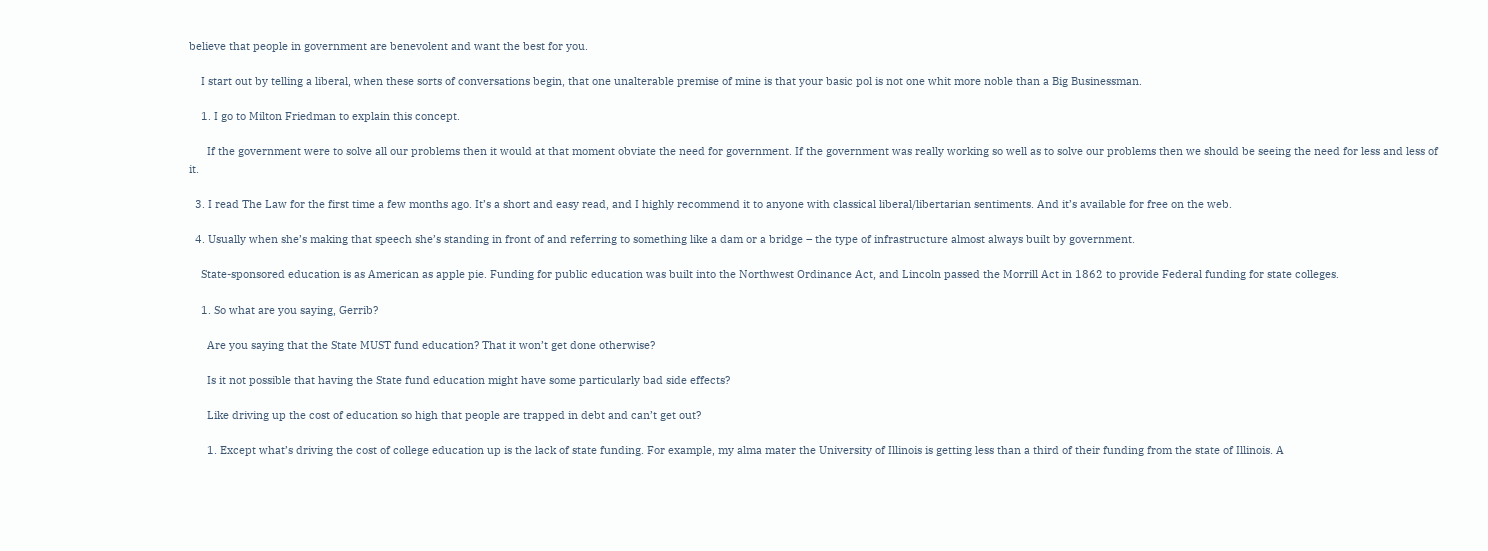believe that people in government are benevolent and want the best for you.

    I start out by telling a liberal, when these sorts of conversations begin, that one unalterable premise of mine is that your basic pol is not one whit more noble than a Big Businessman.

    1. I go to Milton Friedman to explain this concept.

      If the government were to solve all our problems then it would at that moment obviate the need for government. If the government was really working so well as to solve our problems then we should be seeing the need for less and less of it.

  3. I read The Law for the first time a few months ago. It’s a short and easy read, and I highly recommend it to anyone with classical liberal/libertarian sentiments. And it’s available for free on the web.

  4. Usually when she’s making that speech she’s standing in front of and referring to something like a dam or a bridge – the type of infrastructure almost always built by government.

    State-sponsored education is as American as apple pie. Funding for public education was built into the Northwest Ordinance Act, and Lincoln passed the Morrill Act in 1862 to provide Federal funding for state colleges.

    1. So what are you saying, Gerrib?

      Are you saying that the State MUST fund education? That it won’t get done otherwise?

      Is it not possible that having the State fund education might have some particularly bad side effects?

      Like driving up the cost of education so high that people are trapped in debt and can’t get out?

      1. Except what’s driving the cost of college education up is the lack of state funding. For example, my alma mater the University of Illinois is getting less than a third of their funding from the state of Illinois. A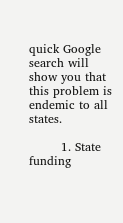quick Google search will show you that this problem is endemic to all states.

        1. State funding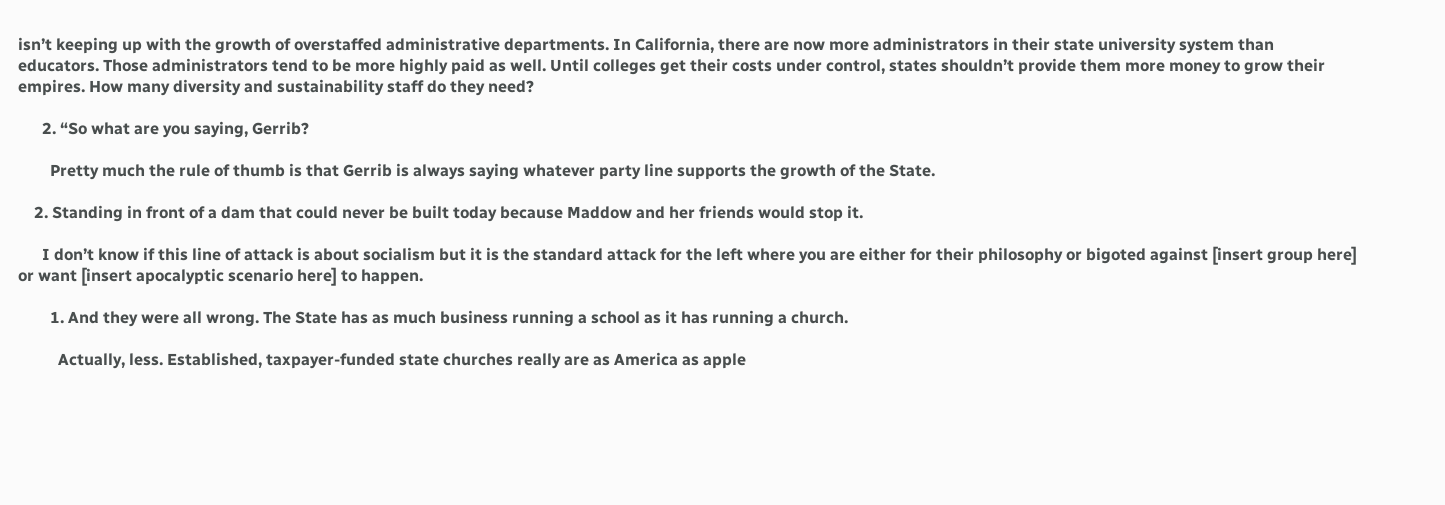isn’t keeping up with the growth of overstaffed administrative departments. In California, there are now more administrators in their state university system than educators. Those administrators tend to be more highly paid as well. Until colleges get their costs under control, states shouldn’t provide them more money to grow their empires. How many diversity and sustainability staff do they need?

      2. “So what are you saying, Gerrib?

        Pretty much the rule of thumb is that Gerrib is always saying whatever party line supports the growth of the State.

    2. Standing in front of a dam that could never be built today because Maddow and her friends would stop it.

      I don’t know if this line of attack is about socialism but it is the standard attack for the left where you are either for their philosophy or bigoted against [insert group here] or want [insert apocalyptic scenario here] to happen.

        1. And they were all wrong. The State has as much business running a school as it has running a church.

          Actually, less. Established, taxpayer-funded state churches really are as America as apple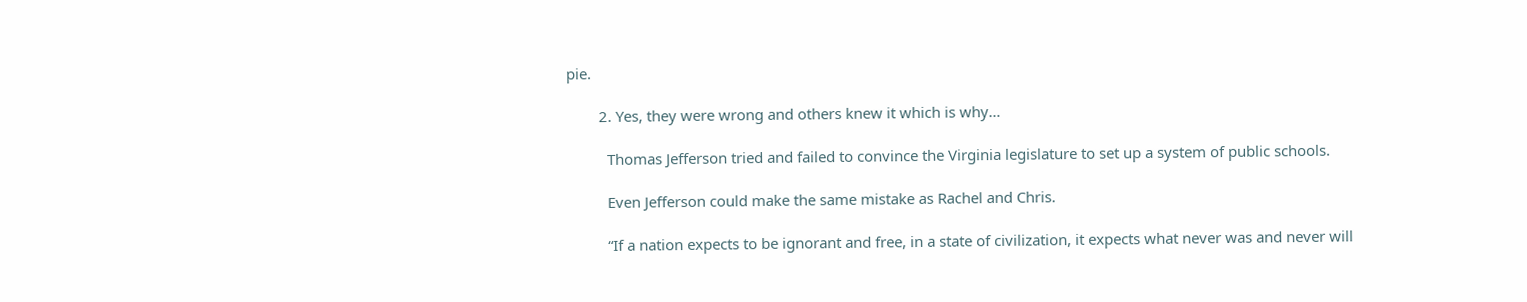pie.

        2. Yes, they were wrong and others knew it which is why…

          Thomas Jefferson tried and failed to convince the Virginia legislature to set up a system of public schools.

          Even Jefferson could make the same mistake as Rachel and Chris.

          “If a nation expects to be ignorant and free, in a state of civilization, it expects what never was and never will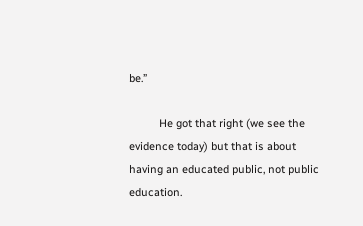be.”

          He got that right (we see the evidence today) but that is about having an educated public, not public education.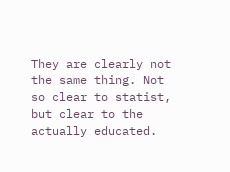They are clearly not the same thing. Not so clear to statist, but clear to the actually educated.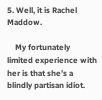5. Well, it is Rachel Maddow.

    My fortunately limited experience with her is that she’s a blindly partisan idiot.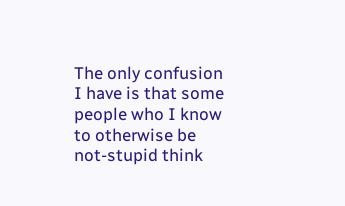The only confusion I have is that some people who I know to otherwise be not-stupid think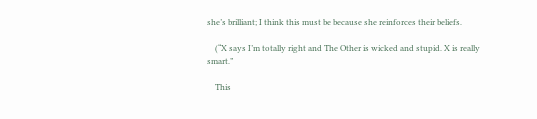she’s brilliant; I think this must be because she reinforces their beliefs.

    (“X says I’m totally right and The Other is wicked and stupid. X is really smart.”

    This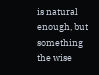is natural enough, but something the wise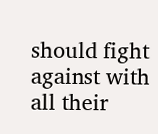should fight against with all their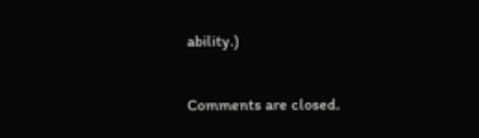ability.)

Comments are closed.